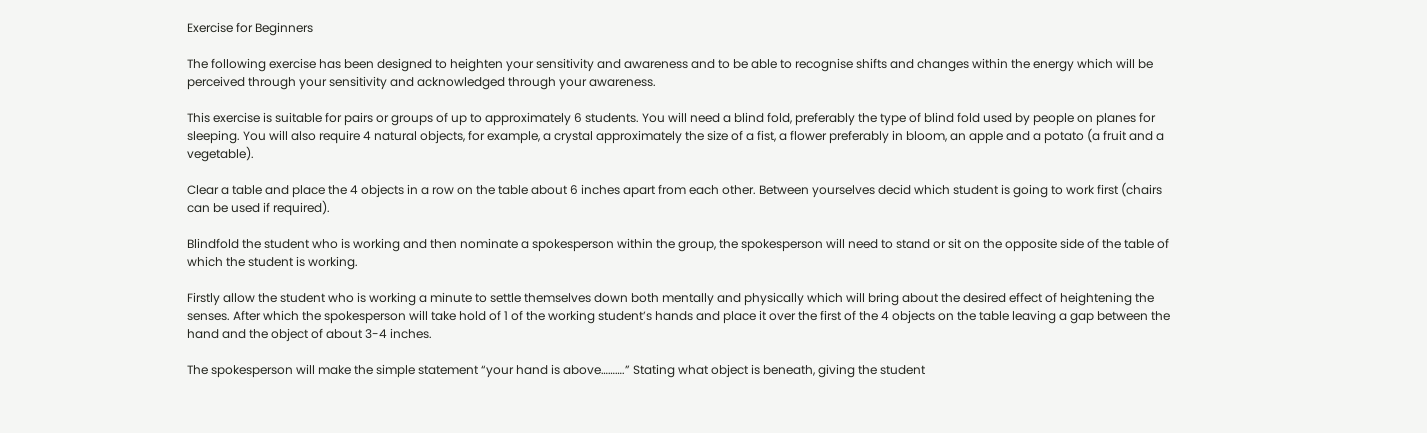Exercise for Beginners

The following exercise has been designed to heighten your sensitivity and awareness and to be able to recognise shifts and changes within the energy which will be perceived through your sensitivity and acknowledged through your awareness.

This exercise is suitable for pairs or groups of up to approximately 6 students. You will need a blind fold, preferably the type of blind fold used by people on planes for sleeping. You will also require 4 natural objects, for example, a crystal approximately the size of a fist, a flower preferably in bloom, an apple and a potato (a fruit and a vegetable).

Clear a table and place the 4 objects in a row on the table about 6 inches apart from each other. Between yourselves decid which student is going to work first (chairs can be used if required).

Blindfold the student who is working and then nominate a spokesperson within the group, the spokesperson will need to stand or sit on the opposite side of the table of which the student is working.

Firstly allow the student who is working a minute to settle themselves down both mentally and physically which will bring about the desired effect of heightening the senses. After which the spokesperson will take hold of 1 of the working student’s hands and place it over the first of the 4 objects on the table leaving a gap between the hand and the object of about 3-4 inches.

The spokesperson will make the simple statement “your hand is above……….” Stating what object is beneath, giving the student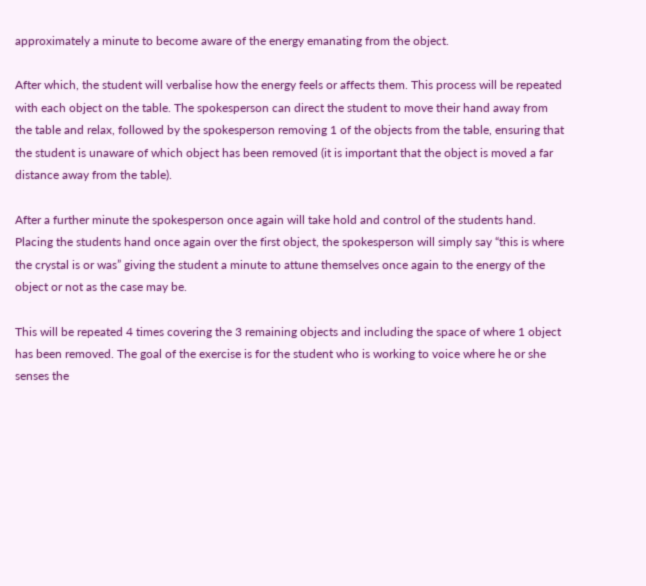approximately a minute to become aware of the energy emanating from the object.

After which, the student will verbalise how the energy feels or affects them. This process will be repeated with each object on the table. The spokesperson can direct the student to move their hand away from the table and relax, followed by the spokesperson removing 1 of the objects from the table, ensuring that the student is unaware of which object has been removed (it is important that the object is moved a far distance away from the table).

After a further minute the spokesperson once again will take hold and control of the students hand. Placing the students hand once again over the first object, the spokesperson will simply say “this is where the crystal is or was” giving the student a minute to attune themselves once again to the energy of the object or not as the case may be.

This will be repeated 4 times covering the 3 remaining objects and including the space of where 1 object has been removed. The goal of the exercise is for the student who is working to voice where he or she senses the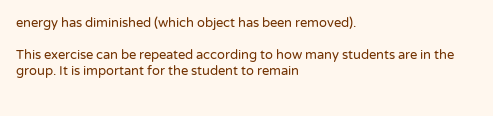energy has diminished (which object has been removed).

This exercise can be repeated according to how many students are in the group. It is important for the student to remain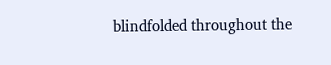blindfolded throughout the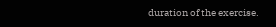duration of the exercise.